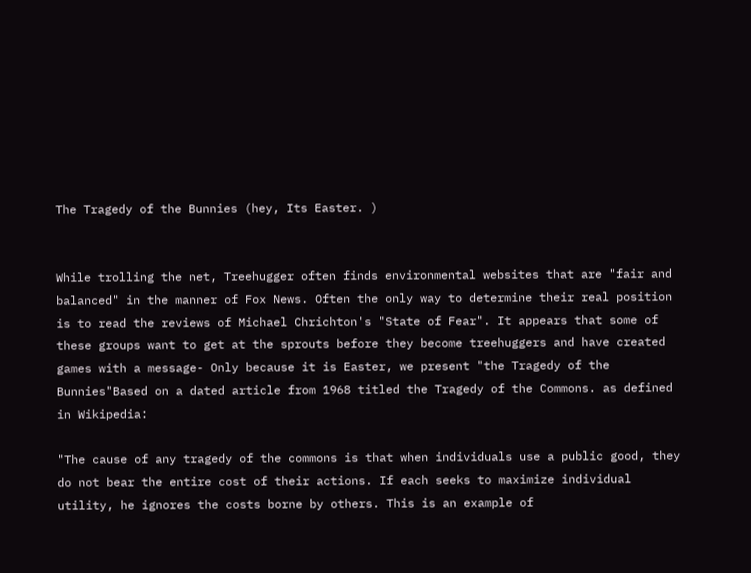The Tragedy of the Bunnies (hey, Its Easter. )


While trolling the net, Treehugger often finds environmental websites that are "fair and balanced" in the manner of Fox News. Often the only way to determine their real position is to read the reviews of Michael Chrichton's "State of Fear". It appears that some of these groups want to get at the sprouts before they become treehuggers and have created games with a message- Only because it is Easter, we present "the Tragedy of the Bunnies"Based on a dated article from 1968 titled the Tragedy of the Commons. as defined in Wikipedia:

"The cause of any tragedy of the commons is that when individuals use a public good, they do not bear the entire cost of their actions. If each seeks to maximize individual utility, he ignores the costs borne by others. This is an example of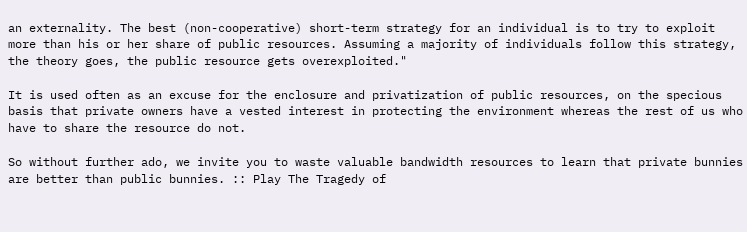an externality. The best (non-cooperative) short-term strategy for an individual is to try to exploit more than his or her share of public resources. Assuming a majority of individuals follow this strategy, the theory goes, the public resource gets overexploited."

It is used often as an excuse for the enclosure and privatization of public resources, on the specious basis that private owners have a vested interest in protecting the environment whereas the rest of us who have to share the resource do not.

So without further ado, we invite you to waste valuable bandwidth resources to learn that private bunnies are better than public bunnies. :: Play The Tragedy of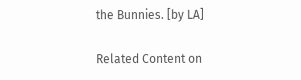the Bunnies. [by LA]

Related Content on